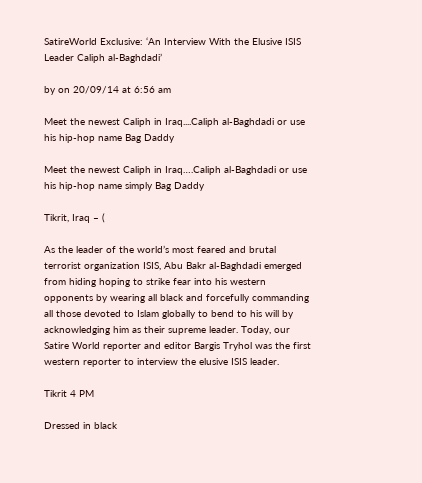SatireWorld Exclusive: ‘An Interview With the Elusive ISIS Leader Caliph al-Baghdadi’

by on 20/09/14 at 6:56 am

Meet the newest Caliph in Iraq....Caliph al-Baghdadi or use his hip-hop name Bag Daddy

Meet the newest Caliph in Iraq….Caliph al-Baghdadi or use his hip-hop name simply Bag Daddy

Tikrit, Iraq – (

As the leader of the world’s most feared and brutal terrorist organization ISIS, Abu Bakr al-Baghdadi emerged from hiding hoping to strike fear into his western opponents by wearing all black and forcefully commanding all those devoted to Islam globally to bend to his will by acknowledging him as their supreme leader. Today, our Satire World reporter and editor Bargis Tryhol was the first western reporter to interview the elusive ISIS leader.

Tikrit 4 PM

Dressed in black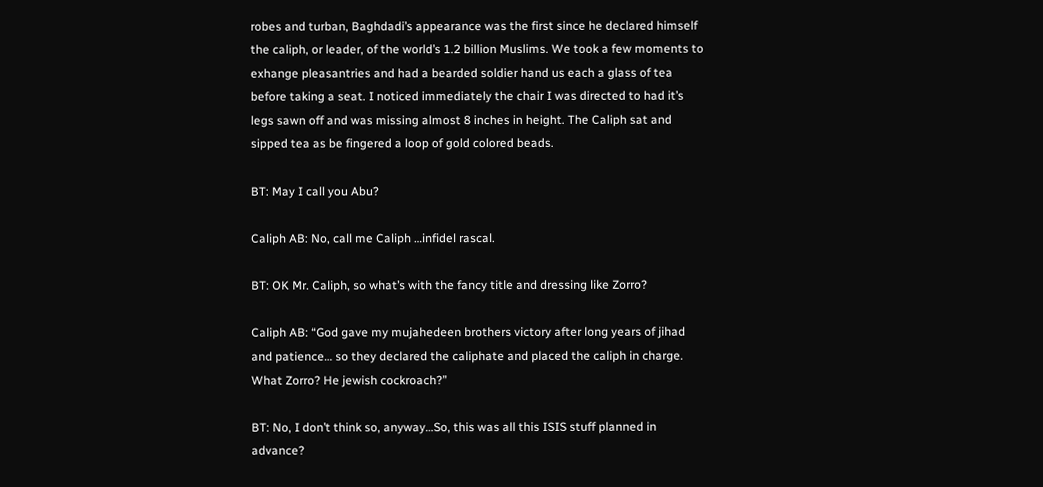robes and turban, Baghdadi’s appearance was the first since he declared himself the caliph, or leader, of the world’s 1.2 billion Muslims. We took a few moments to exhange pleasantries and had a bearded soldier hand us each a glass of tea before taking a seat. I noticed immediately the chair I was directed to had it’s legs sawn off and was missing almost 8 inches in height. The Caliph sat and sipped tea as be fingered a loop of gold colored beads.

BT: May I call you Abu?

Caliph AB: No, call me Caliph …infidel rascal.

BT: OK Mr. Caliph, so what’s with the fancy title and dressing like Zorro?

Caliph AB: “God gave my mujahedeen brothers victory after long years of jihad and patience… so they declared the caliphate and placed the caliph in charge. What Zorro? He jewish cockroach?”

BT: No, I don’t think so, anyway…So, this was all this ISIS stuff planned in advance?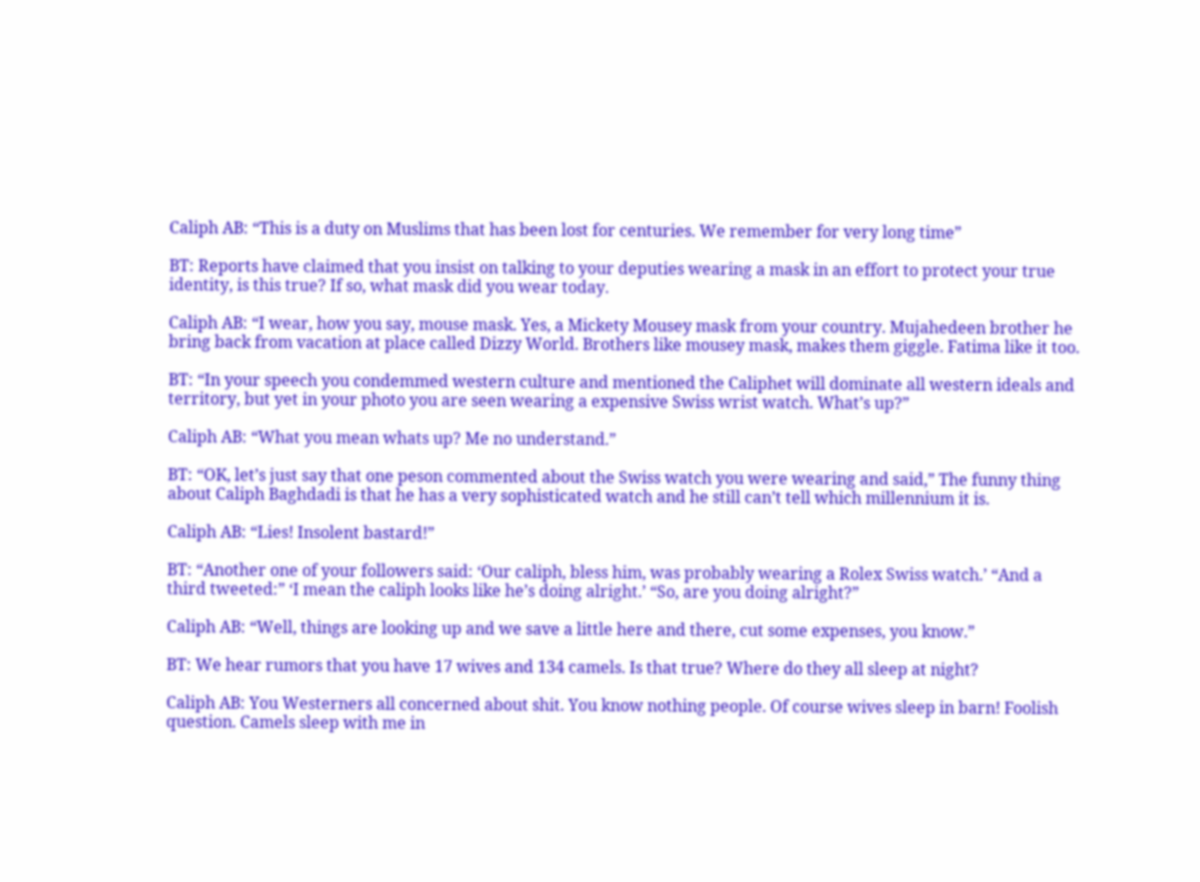Caliph AB: “This is a duty on Muslims that has been lost for centuries. We remember for very long time”

BT: Reports have claimed that you insist on talking to your deputies wearing a mask in an effort to protect your true identity, is this true? If so, what mask did you wear today.

Caliph AB: “I wear, how you say, mouse mask. Yes, a Mickety Mousey mask from your country. Mujahedeen brother he bring back from vacation at place called Dizzy World. Brothers like mousey mask, makes them giggle. Fatima like it too.

BT: “In your speech you condemmed western culture and mentioned the Caliphet will dominate all western ideals and territory, but yet in your photo you are seen wearing a expensive Swiss wrist watch. What’s up?”

Caliph AB: “What you mean whats up? Me no understand.”

BT: “OK, let’s just say that one peson commented about the Swiss watch you were wearing and said,” The funny thing about Caliph Baghdadi is that he has a very sophisticated watch and he still can’t tell which millennium it is.

Caliph AB: “Lies! Insolent bastard!”

BT: “Another one of your followers said: ‘Our caliph, bless him, was probably wearing a Rolex Swiss watch.’ “And a third tweeted:” ‘I mean the caliph looks like he’s doing alright.’ “So, are you doing alright?”

Caliph AB: “Well, things are looking up and we save a little here and there, cut some expenses, you know.”

BT: We hear rumors that you have 17 wives and 134 camels. Is that true? Where do they all sleep at night?

Caliph AB: You Westerners all concerned about shit. You know nothing people. Of course wives sleep in barn! Foolish question. Camels sleep with me in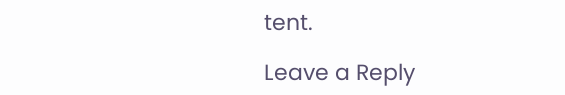tent.

Leave a Reply